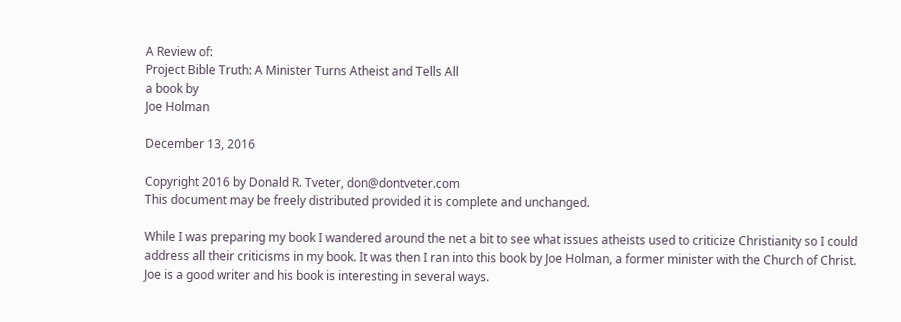A Review of:
Project Bible Truth: A Minister Turns Atheist and Tells All
a book by
Joe Holman

December 13, 2016

Copyright 2016 by Donald R. Tveter, don@dontveter.com
This document may be freely distributed provided it is complete and unchanged.

While I was preparing my book I wandered around the net a bit to see what issues atheists used to criticize Christianity so I could address all their criticisms in my book. It was then I ran into this book by Joe Holman, a former minister with the Church of Christ. Joe is a good writer and his book is interesting in several ways.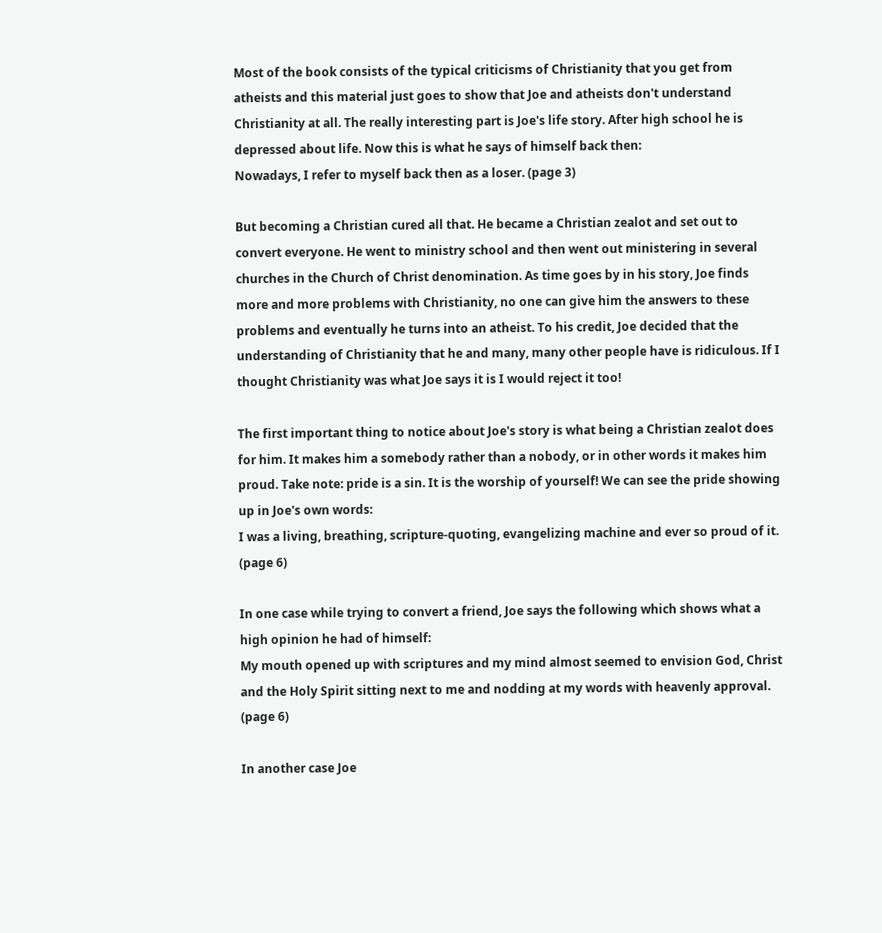Most of the book consists of the typical criticisms of Christianity that you get from atheists and this material just goes to show that Joe and atheists don't understand Christianity at all. The really interesting part is Joe's life story. After high school he is depressed about life. Now this is what he says of himself back then:
Nowadays, I refer to myself back then as a loser. (page 3)

But becoming a Christian cured all that. He became a Christian zealot and set out to convert everyone. He went to ministry school and then went out ministering in several churches in the Church of Christ denomination. As time goes by in his story, Joe finds more and more problems with Christianity, no one can give him the answers to these problems and eventually he turns into an atheist. To his credit, Joe decided that the understanding of Christianity that he and many, many other people have is ridiculous. If I thought Christianity was what Joe says it is I would reject it too!

The first important thing to notice about Joe's story is what being a Christian zealot does for him. It makes him a somebody rather than a nobody, or in other words it makes him proud. Take note: pride is a sin. It is the worship of yourself! We can see the pride showing up in Joe's own words:
I was a living, breathing, scripture-quoting, evangelizing machine and ever so proud of it. (page 6)

In one case while trying to convert a friend, Joe says the following which shows what a high opinion he had of himself:
My mouth opened up with scriptures and my mind almost seemed to envision God, Christ and the Holy Spirit sitting next to me and nodding at my words with heavenly approval. (page 6)

In another case Joe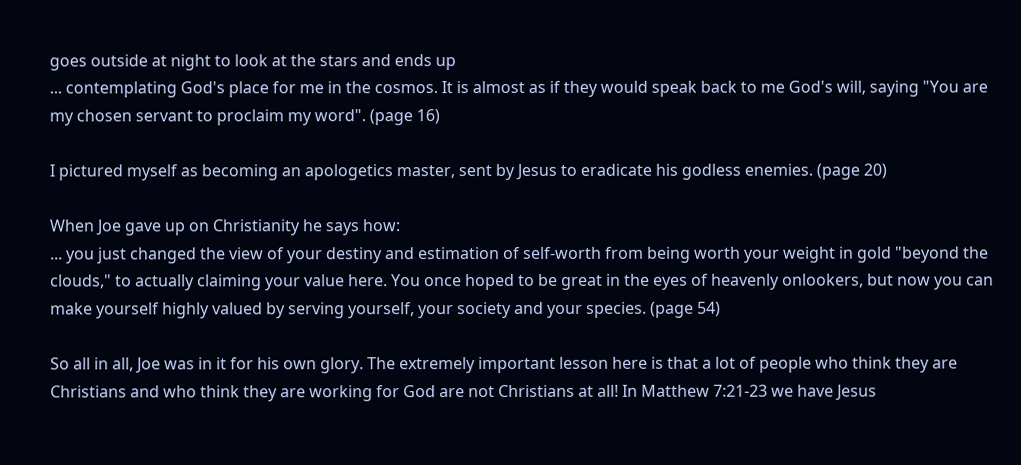goes outside at night to look at the stars and ends up
... contemplating God's place for me in the cosmos. It is almost as if they would speak back to me God's will, saying "You are my chosen servant to proclaim my word". (page 16)

I pictured myself as becoming an apologetics master, sent by Jesus to eradicate his godless enemies. (page 20)

When Joe gave up on Christianity he says how:
... you just changed the view of your destiny and estimation of self-worth from being worth your weight in gold "beyond the clouds," to actually claiming your value here. You once hoped to be great in the eyes of heavenly onlookers, but now you can make yourself highly valued by serving yourself, your society and your species. (page 54)

So all in all, Joe was in it for his own glory. The extremely important lesson here is that a lot of people who think they are Christians and who think they are working for God are not Christians at all! In Matthew 7:21-23 we have Jesus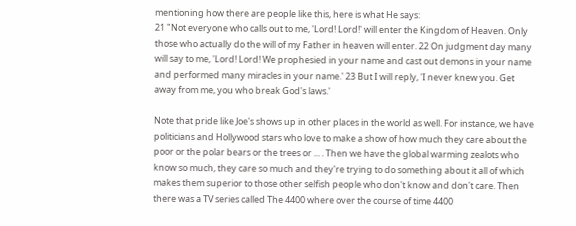mentioning how there are people like this, here is what He says:
21 "Not everyone who calls out to me, 'Lord! Lord!' will enter the Kingdom of Heaven. Only those who actually do the will of my Father in heaven will enter. 22 On judgment day many will say to me, 'Lord! Lord! We prophesied in your name and cast out demons in your name and performed many miracles in your name.' 23 But I will reply, 'I never knew you. Get away from me, you who break God's laws.'

Note that pride like Joe's shows up in other places in the world as well. For instance, we have politicians and Hollywood stars who love to make a show of how much they care about the poor or the polar bears or the trees or ... . Then we have the global warming zealots who know so much, they care so much and they're trying to do something about it all of which makes them superior to those other selfish people who don't know and don't care. Then there was a TV series called The 4400 where over the course of time 4400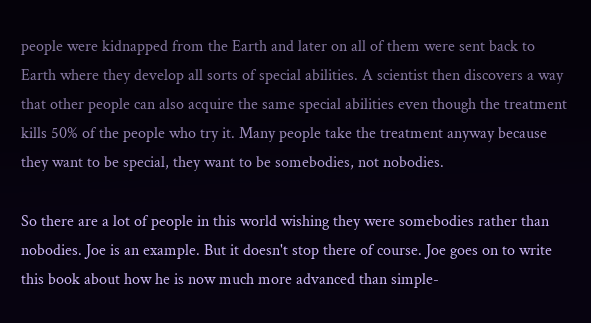people were kidnapped from the Earth and later on all of them were sent back to Earth where they develop all sorts of special abilities. A scientist then discovers a way that other people can also acquire the same special abilities even though the treatment kills 50% of the people who try it. Many people take the treatment anyway because they want to be special, they want to be somebodies, not nobodies.

So there are a lot of people in this world wishing they were somebodies rather than nobodies. Joe is an example. But it doesn't stop there of course. Joe goes on to write this book about how he is now much more advanced than simple-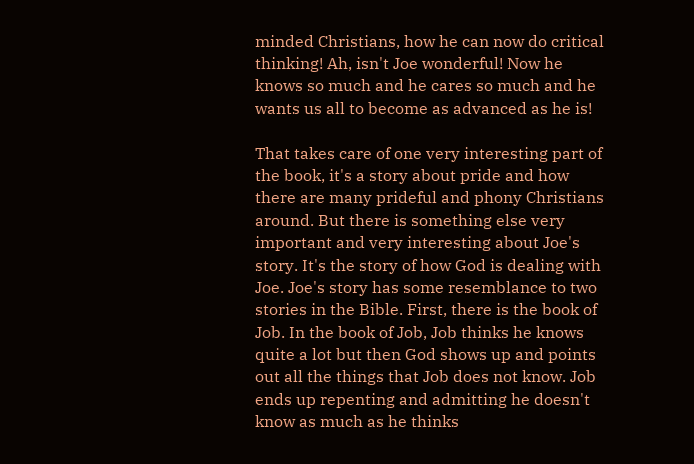minded Christians, how he can now do critical thinking! Ah, isn't Joe wonderful! Now he knows so much and he cares so much and he wants us all to become as advanced as he is!

That takes care of one very interesting part of the book, it's a story about pride and how there are many prideful and phony Christians around. But there is something else very important and very interesting about Joe's story. It's the story of how God is dealing with Joe. Joe's story has some resemblance to two stories in the Bible. First, there is the book of Job. In the book of Job, Job thinks he knows quite a lot but then God shows up and points out all the things that Job does not know. Job ends up repenting and admitting he doesn't know as much as he thinks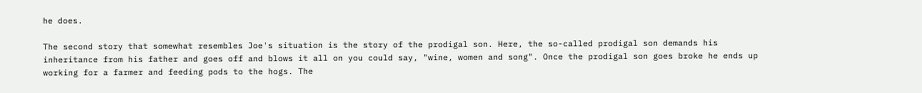he does.

The second story that somewhat resembles Joe's situation is the story of the prodigal son. Here, the so-called prodigal son demands his inheritance from his father and goes off and blows it all on you could say, "wine, women and song". Once the prodigal son goes broke he ends up working for a farmer and feeding pods to the hogs. The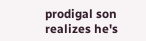prodigal son realizes he's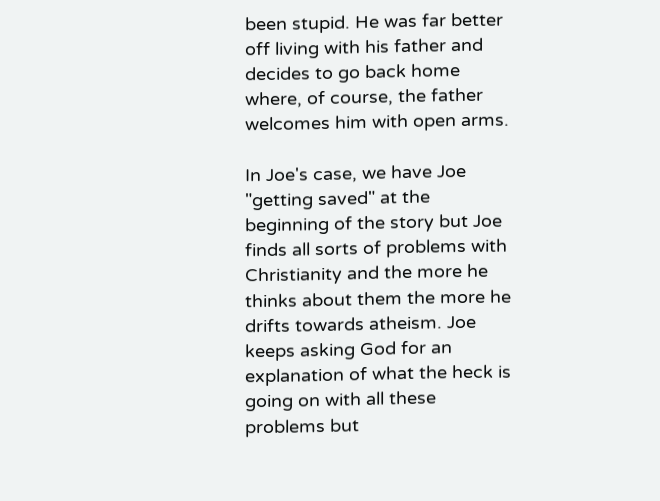been stupid. He was far better off living with his father and decides to go back home where, of course, the father welcomes him with open arms.

In Joe's case, we have Joe "getting saved" at the beginning of the story but Joe finds all sorts of problems with Christianity and the more he thinks about them the more he drifts towards atheism. Joe keeps asking God for an explanation of what the heck is going on with all these problems but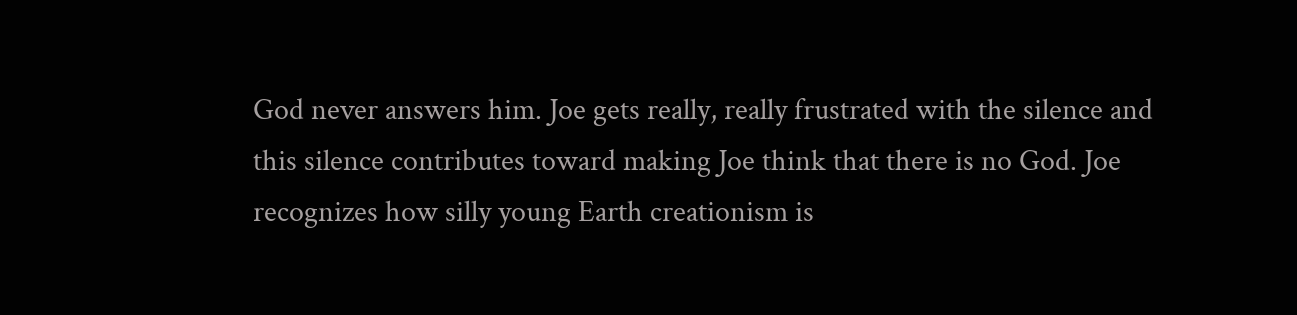God never answers him. Joe gets really, really frustrated with the silence and this silence contributes toward making Joe think that there is no God. Joe recognizes how silly young Earth creationism is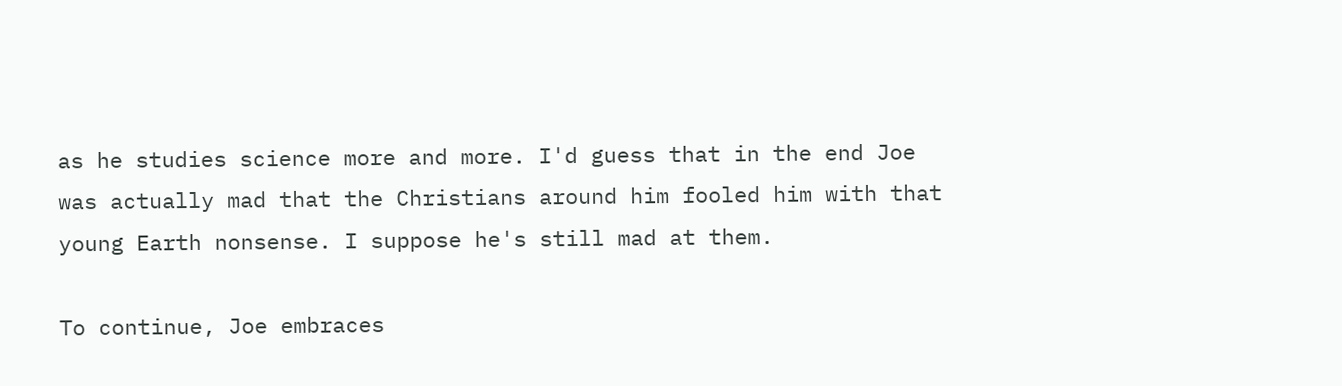as he studies science more and more. I'd guess that in the end Joe was actually mad that the Christians around him fooled him with that young Earth nonsense. I suppose he's still mad at them.

To continue, Joe embraces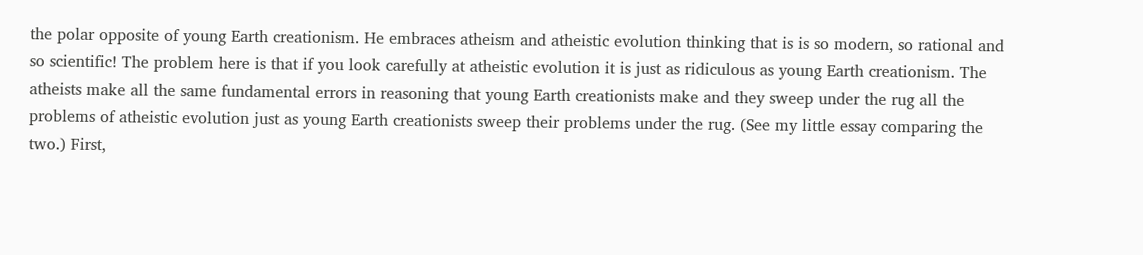the polar opposite of young Earth creationism. He embraces atheism and atheistic evolution thinking that is is so modern, so rational and so scientific! The problem here is that if you look carefully at atheistic evolution it is just as ridiculous as young Earth creationism. The atheists make all the same fundamental errors in reasoning that young Earth creationists make and they sweep under the rug all the problems of atheistic evolution just as young Earth creationists sweep their problems under the rug. (See my little essay comparing the two.) First,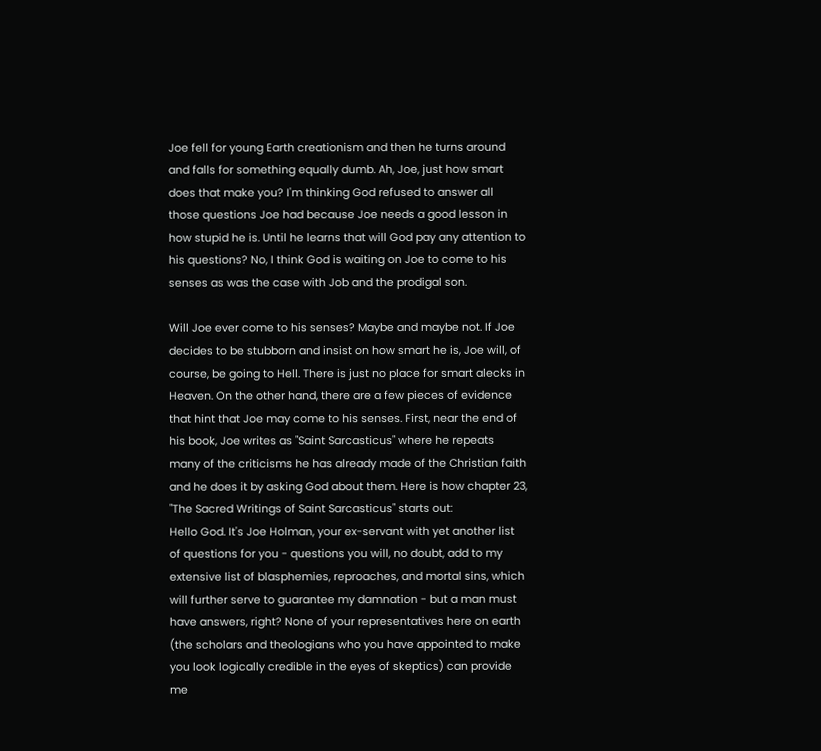Joe fell for young Earth creationism and then he turns around and falls for something equally dumb. Ah, Joe, just how smart does that make you? I'm thinking God refused to answer all those questions Joe had because Joe needs a good lesson in how stupid he is. Until he learns that will God pay any attention to his questions? No, I think God is waiting on Joe to come to his senses as was the case with Job and the prodigal son.

Will Joe ever come to his senses? Maybe and maybe not. If Joe decides to be stubborn and insist on how smart he is, Joe will, of course, be going to Hell. There is just no place for smart alecks in Heaven. On the other hand, there are a few pieces of evidence that hint that Joe may come to his senses. First, near the end of his book, Joe writes as "Saint Sarcasticus" where he repeats many of the criticisms he has already made of the Christian faith and he does it by asking God about them. Here is how chapter 23, "The Sacred Writings of Saint Sarcasticus" starts out:
Hello God. It's Joe Holman, your ex-servant with yet another list of questions for you - questions you will, no doubt, add to my extensive list of blasphemies, reproaches, and mortal sins, which will further serve to guarantee my damnation - but a man must have answers, right? None of your representatives here on earth (the scholars and theologians who you have appointed to make you look logically credible in the eyes of skeptics) can provide me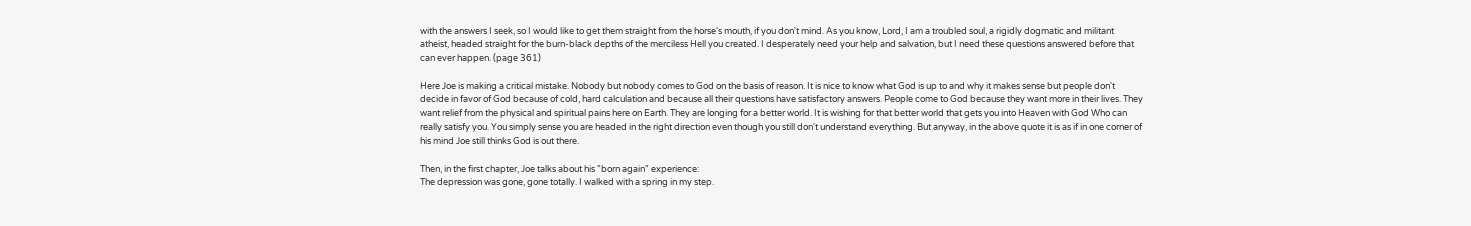with the answers I seek, so I would like to get them straight from the horse's mouth, if you don't mind. As you know, Lord, I am a troubled soul, a rigidly dogmatic and militant atheist, headed straight for the burn-black depths of the merciless Hell you created. I desperately need your help and salvation, but I need these questions answered before that can ever happen. (page 361)

Here Joe is making a critical mistake. Nobody but nobody comes to God on the basis of reason. It is nice to know what God is up to and why it makes sense but people don't decide in favor of God because of cold, hard calculation and because all their questions have satisfactory answers. People come to God because they want more in their lives. They want relief from the physical and spiritual pains here on Earth. They are longing for a better world. It is wishing for that better world that gets you into Heaven with God Who can really satisfy you. You simply sense you are headed in the right direction even though you still don't understand everything. But anyway, in the above quote it is as if in one corner of his mind Joe still thinks God is out there.

Then, in the first chapter, Joe talks about his "born again" experience:
The depression was gone, gone totally. I walked with a spring in my step.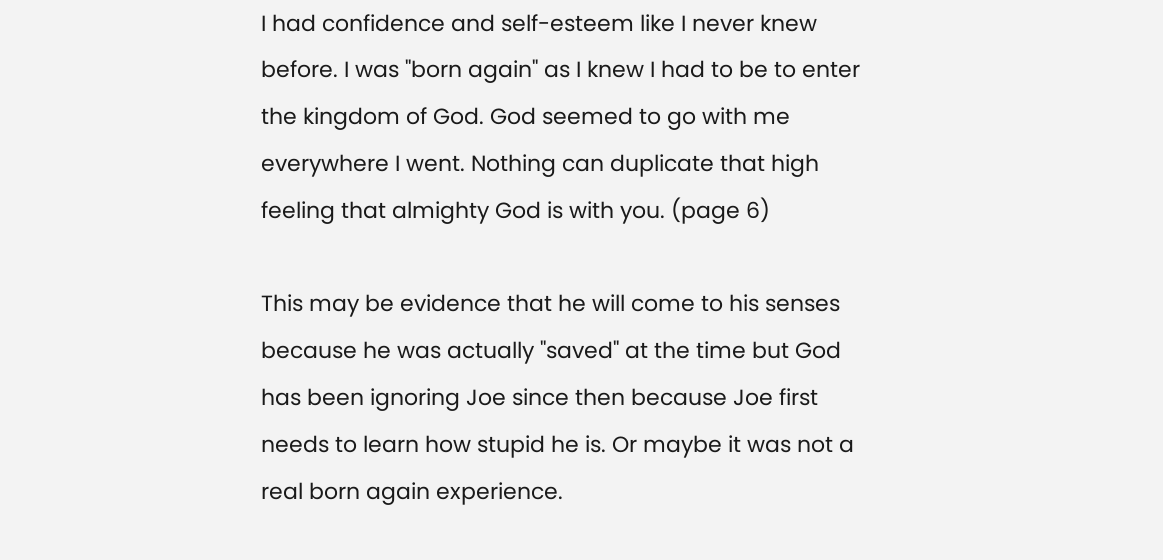I had confidence and self-esteem like I never knew before. I was "born again" as I knew I had to be to enter the kingdom of God. God seemed to go with me everywhere I went. Nothing can duplicate that high feeling that almighty God is with you. (page 6)

This may be evidence that he will come to his senses because he was actually "saved" at the time but God has been ignoring Joe since then because Joe first needs to learn how stupid he is. Or maybe it was not a real born again experience.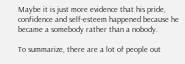Maybe it is just more evidence that his pride, confidence and self-esteem happened because he became a somebody rather than a nobody.

To summarize, there are a lot of people out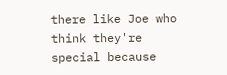there like Joe who think they're special because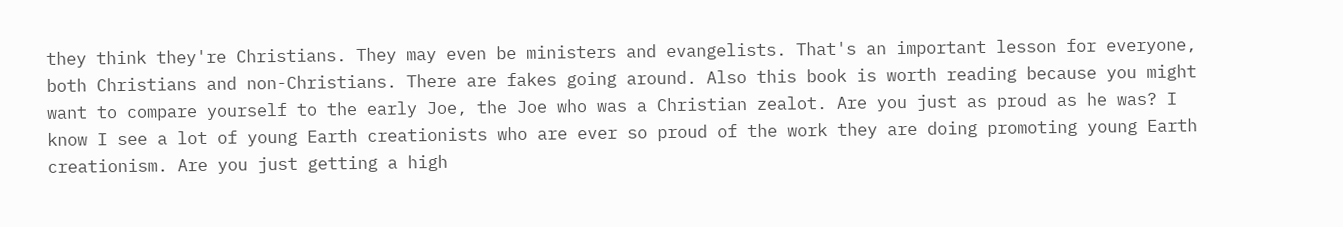they think they're Christians. They may even be ministers and evangelists. That's an important lesson for everyone, both Christians and non-Christians. There are fakes going around. Also this book is worth reading because you might want to compare yourself to the early Joe, the Joe who was a Christian zealot. Are you just as proud as he was? I know I see a lot of young Earth creationists who are ever so proud of the work they are doing promoting young Earth creationism. Are you just getting a high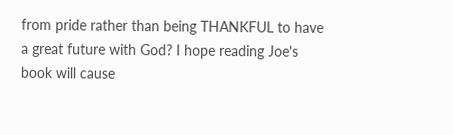from pride rather than being THANKFUL to have a great future with God? I hope reading Joe's book will cause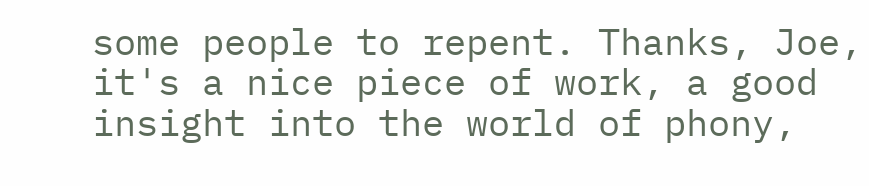some people to repent. Thanks, Joe, it's a nice piece of work, a good insight into the world of phony,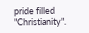pride filled "Christianity".